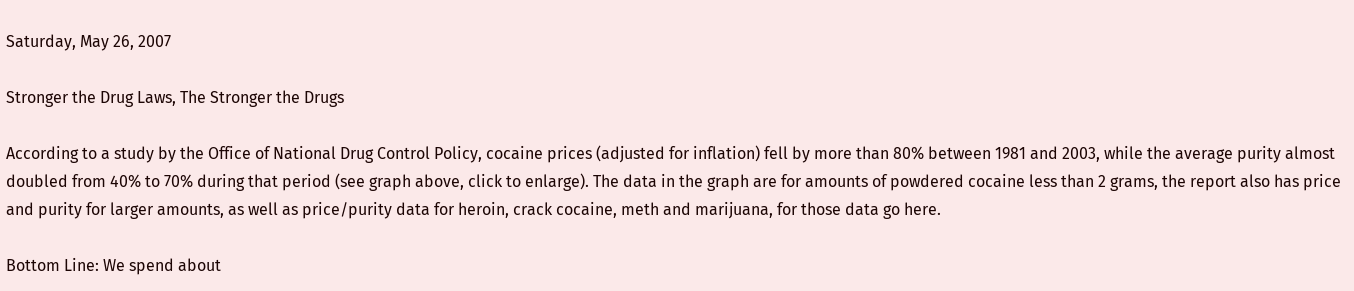Saturday, May 26, 2007

Stronger the Drug Laws, The Stronger the Drugs

According to a study by the Office of National Drug Control Policy, cocaine prices (adjusted for inflation) fell by more than 80% between 1981 and 2003, while the average purity almost doubled from 40% to 70% during that period (see graph above, click to enlarge). The data in the graph are for amounts of powdered cocaine less than 2 grams, the report also has price and purity for larger amounts, as well as price/purity data for heroin, crack cocaine, meth and marijuana, for those data go here.

Bottom Line: We spend about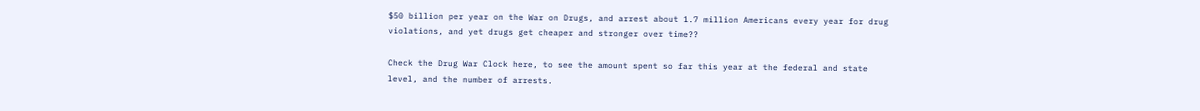$50 billion per year on the War on Drugs, and arrest about 1.7 million Americans every year for drug violations, and yet drugs get cheaper and stronger over time??

Check the Drug War Clock here, to see the amount spent so far this year at the federal and state level, and the number of arrests.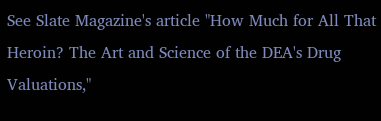See Slate Magazine's article "How Much for All That Heroin? The Art and Science of the DEA's Drug Valuations,"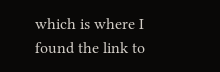which is where I found the link to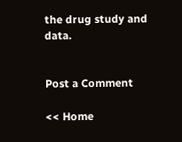the drug study and data.


Post a Comment

<< Home